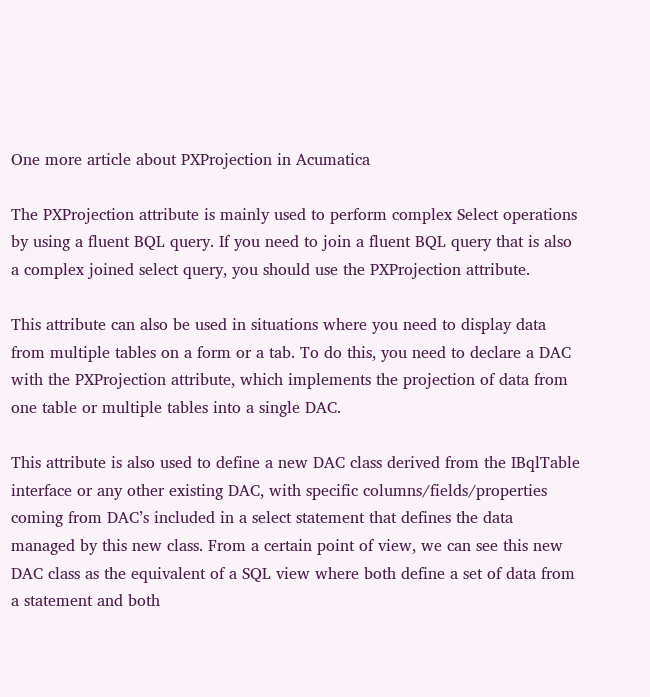One more article about PXProjection in Acumatica

The PXProjection attribute is mainly used to perform complex Select operations by using a fluent BQL query. If you need to join a fluent BQL query that is also a complex joined select query, you should use the PXProjection attribute.

This attribute can also be used in situations where you need to display data from multiple tables on a form or a tab. To do this, you need to declare a DAC with the PXProjection attribute, which implements the projection of data from one table or multiple tables into a single DAC.

This attribute is also used to define a new DAC class derived from the IBqlTable interface or any other existing DAC, with specific columns/fields/properties coming from DAC’s included in a select statement that defines the data managed by this new class. From a certain point of view, we can see this new DAC class as the equivalent of a SQL view where both define a set of data from a statement and both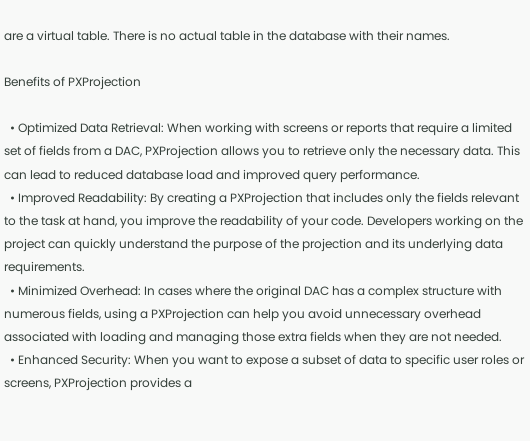are a virtual table. There is no actual table in the database with their names.

Benefits of PXProjection

  • Optimized Data Retrieval: When working with screens or reports that require a limited set of fields from a DAC, PXProjection allows you to retrieve only the necessary data. This can lead to reduced database load and improved query performance.
  • Improved Readability: By creating a PXProjection that includes only the fields relevant to the task at hand, you improve the readability of your code. Developers working on the project can quickly understand the purpose of the projection and its underlying data requirements.
  • Minimized Overhead: In cases where the original DAC has a complex structure with numerous fields, using a PXProjection can help you avoid unnecessary overhead associated with loading and managing those extra fields when they are not needed.
  • Enhanced Security: When you want to expose a subset of data to specific user roles or screens, PXProjection provides a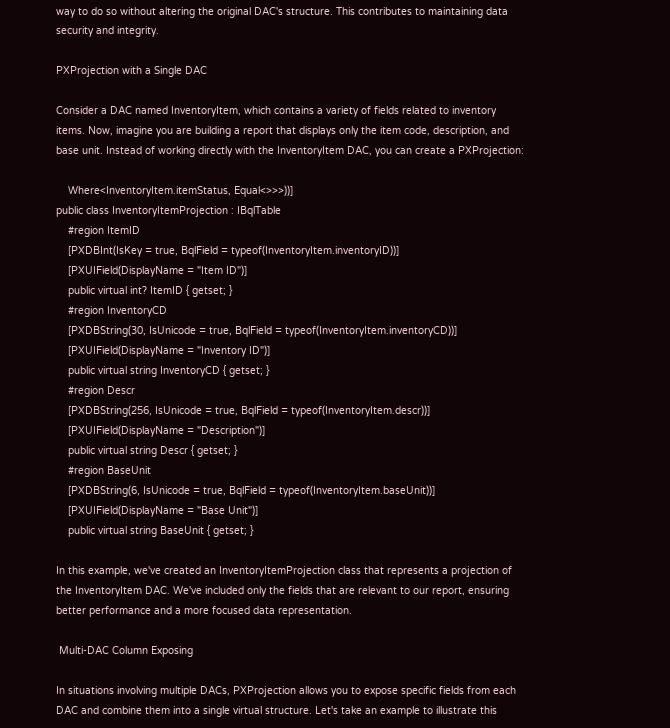way to do so without altering the original DAC's structure. This contributes to maintaining data security and integrity.

PXProjection with a Single DAC

Consider a DAC named InventoryItem, which contains a variety of fields related to inventory items. Now, imagine you are building a report that displays only the item code, description, and base unit. Instead of working directly with the InventoryItem DAC, you can create a PXProjection:

    Where<InventoryItem.itemStatus, Equal<>>>))]
public class InventoryItemProjection : IBqlTable
    #region ItemID
    [PXDBInt(IsKey = true, BqlField = typeof(InventoryItem.inventoryID))]
    [PXUIField(DisplayName = "Item ID")]
    public virtual int? ItemID { getset; }
    #region InventoryCD
    [PXDBString(30, IsUnicode = true, BqlField = typeof(InventoryItem.inventoryCD))]
    [PXUIField(DisplayName = "Inventory ID")]
    public virtual string InventoryCD { getset; }
    #region Descr
    [PXDBString(256, IsUnicode = true, BqlField = typeof(InventoryItem.descr))]
    [PXUIField(DisplayName = "Description")]
    public virtual string Descr { getset; }
    #region BaseUnit
    [PXDBString(6, IsUnicode = true, BqlField = typeof(InventoryItem.baseUnit))]
    [PXUIField(DisplayName = "Base Unit")]
    public virtual string BaseUnit { getset; }

In this example, we've created an InventoryItemProjection class that represents a projection of the InventoryItem DAC. We've included only the fields that are relevant to our report, ensuring better performance and a more focused data representation.

 Multi-DAC Column Exposing

In situations involving multiple DACs, PXProjection allows you to expose specific fields from each DAC and combine them into a single virtual structure. Let's take an example to illustrate this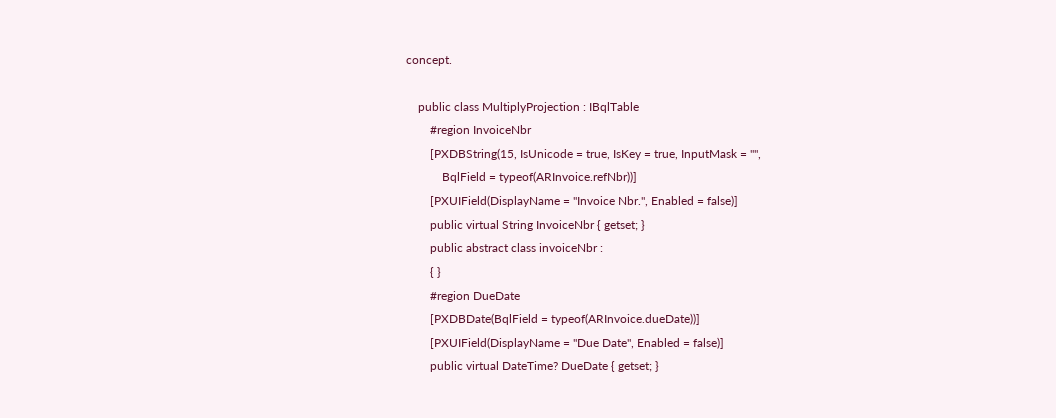concept.

    public class MultiplyProjection : IBqlTable
        #region InvoiceNbr
        [PXDBString(15, IsUnicode = true, IsKey = true, InputMask = "",
            BqlField = typeof(ARInvoice.refNbr))]
        [PXUIField(DisplayName = "Invoice Nbr.", Enabled = false)]
        public virtual String InvoiceNbr { getset; }
        public abstract class invoiceNbr :
        { }
        #region DueDate
        [PXDBDate(BqlField = typeof(ARInvoice.dueDate))]
        [PXUIField(DisplayName = "Due Date", Enabled = false)]
        public virtual DateTime? DueDate { getset; }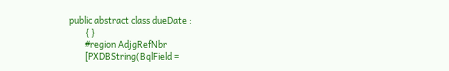public abstract class dueDate :
        { }
        #region AdjgRefNbr
        [PXDBString(BqlField =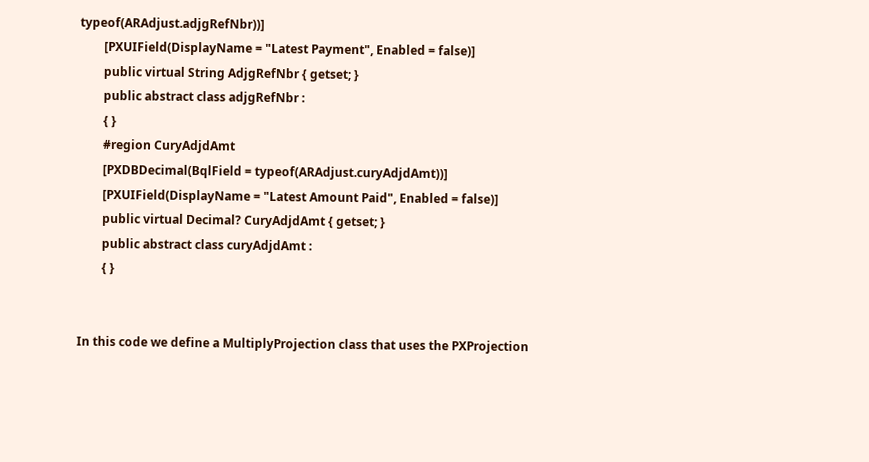typeof(ARAdjust.adjgRefNbr))]
        [PXUIField(DisplayName = "Latest Payment", Enabled = false)]
        public virtual String AdjgRefNbr { getset; }
        public abstract class adjgRefNbr :
        { }
        #region CuryAdjdAmt
        [PXDBDecimal(BqlField = typeof(ARAdjust.curyAdjdAmt))]
        [PXUIField(DisplayName = "Latest Amount Paid", Enabled = false)]
        public virtual Decimal? CuryAdjdAmt { getset; }
        public abstract class curyAdjdAmt :
        { }


In this code we define a MultiplyProjection class that uses the PXProjection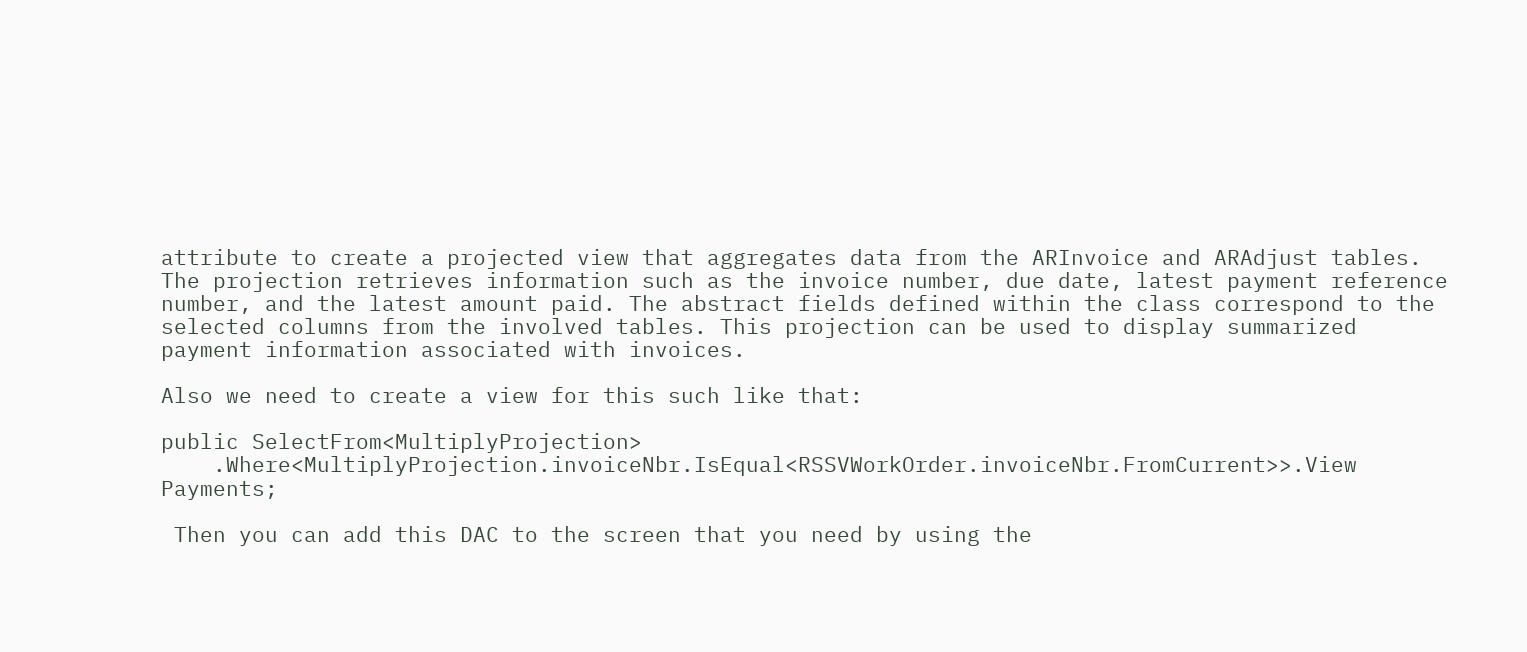attribute to create a projected view that aggregates data from the ARInvoice and ARAdjust tables. The projection retrieves information such as the invoice number, due date, latest payment reference number, and the latest amount paid. The abstract fields defined within the class correspond to the selected columns from the involved tables. This projection can be used to display summarized payment information associated with invoices.

Also we need to create a view for this such like that:

public SelectFrom<MultiplyProjection>
    .Where<MultiplyProjection.invoiceNbr.IsEqual<RSSVWorkOrder.invoiceNbr.FromCurrent>>.View Payments;

 Then you can add this DAC to the screen that you need by using the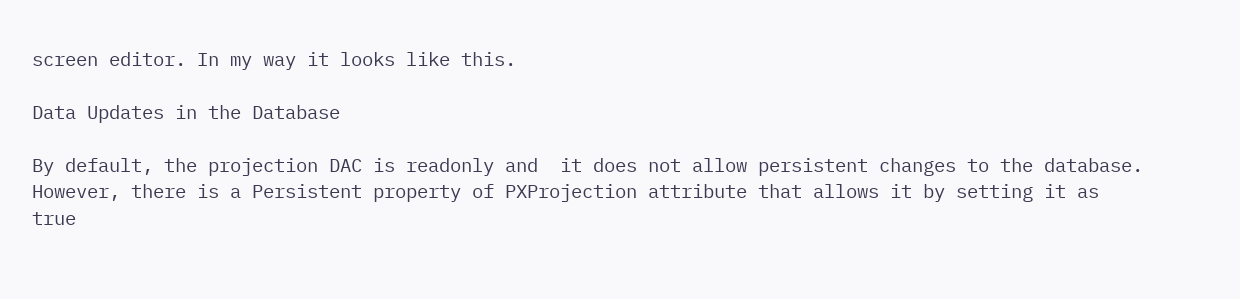screen editor. In my way it looks like this.

Data Updates in the Database

By default, the projection DAC is readonly and  it does not allow persistent changes to the database. However, there is a Persistent property of PXProjection attribute that allows it by setting it as true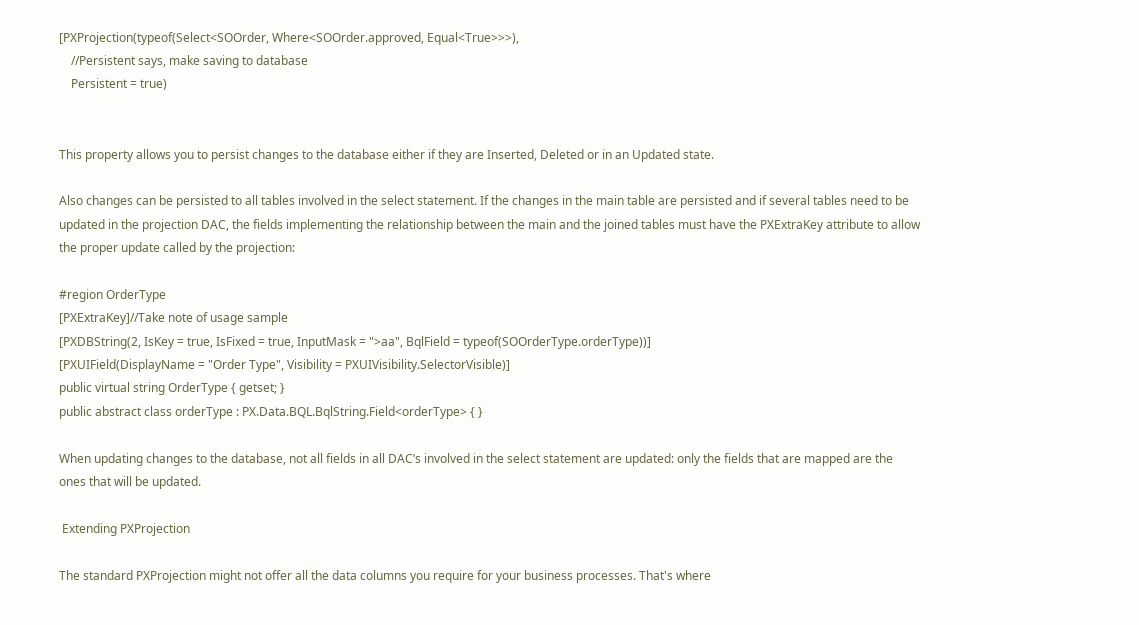[PXProjection(typeof(Select<SOOrder, Where<SOOrder.approved, Equal<True>>>),
    //Persistent says, make saving to database
    Persistent = true)


This property allows you to persist changes to the database either if they are Inserted, Deleted or in an Updated state.

Also changes can be persisted to all tables involved in the select statement. If the changes in the main table are persisted and if several tables need to be updated in the projection DAC, the fields implementing the relationship between the main and the joined tables must have the PXExtraKey attribute to allow the proper update called by the projection:

#region OrderType
[PXExtraKey]//Take note of usage sample
[PXDBString(2, IsKey = true, IsFixed = true, InputMask = ">aa", BqlField = typeof(SOOrderType.orderType))]
[PXUIField(DisplayName = "Order Type", Visibility = PXUIVisibility.SelectorVisible)]
public virtual string OrderType { getset; }
public abstract class orderType : PX.Data.BQL.BqlString.Field<orderType> { }

When updating changes to the database, not all fields in all DAC’s involved in the select statement are updated: only the fields that are mapped are the ones that will be updated.

 Extending PXProjection

The standard PXProjection might not offer all the data columns you require for your business processes. That's where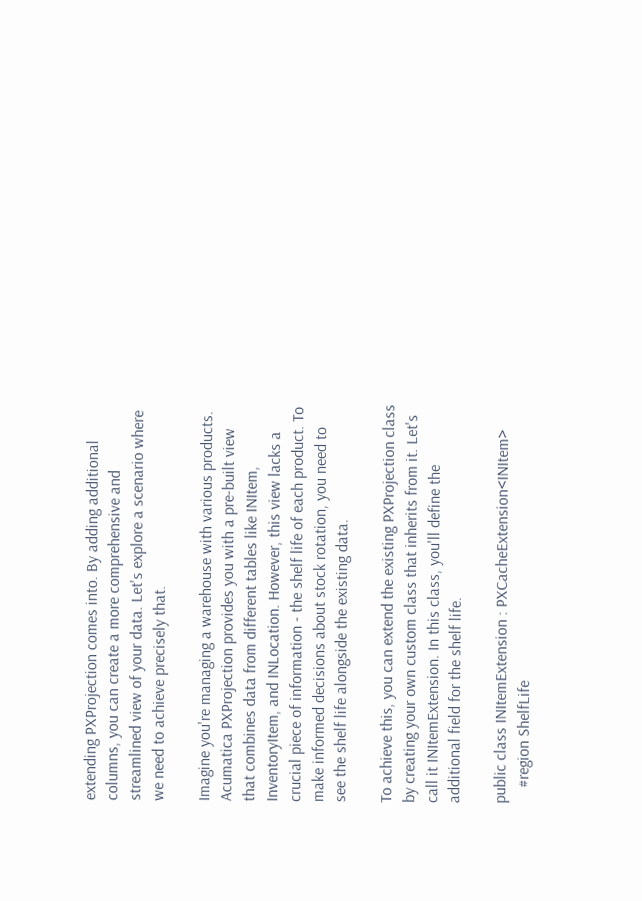extending PXProjection comes into. By adding additional columns, you can create a more comprehensive and streamlined view of your data. Let's explore a scenario where we need to achieve precisely that.

Imagine you're managing a warehouse with various products. Acumatica PXProjection provides you with a pre-built view that combines data from different tables like INItem, InventoryItem, and INLocation. However, this view lacks a crucial piece of information - the shelf life of each product. To make informed decisions about stock rotation, you need to see the shelf life alongside the existing data.

To achieve this, you can extend the existing PXProjection class by creating your own custom class that inherits from it. Let's call it INItemExtension. In this class, you'll define the additional field for the shelf life.

public class INItemExtension : PXCacheExtension<INItem>
    #region ShelfLife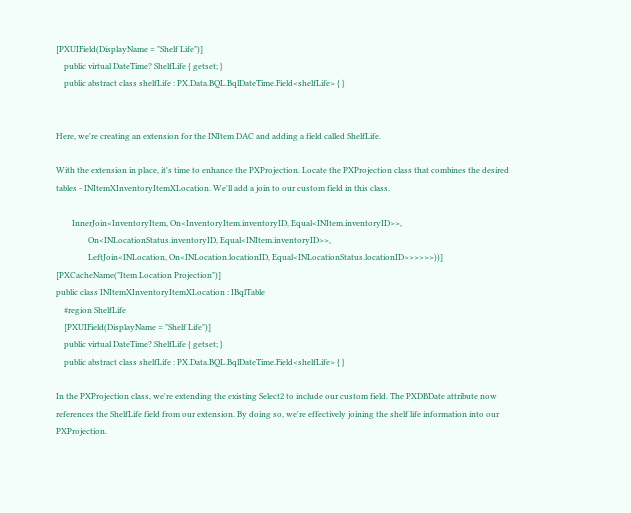[PXUIField(DisplayName = "Shelf Life")]
    public virtual DateTime? ShelfLife { getset; }
    public abstract class shelfLife : PX.Data.BQL.BqlDateTime.Field<shelfLife> { }


Here, we're creating an extension for the INItem DAC and adding a field called ShelfLife.

With the extension in place, it's time to enhance the PXProjection. Locate the PXProjection class that combines the desired tables - INItemXInventoryItemXLocation. We'll add a join to our custom field in this class.

        InnerJoin<InventoryItem, On<InventoryItem.inventoryID, Equal<INItem.inventoryID>>,
                On<INLocationStatus.inventoryID, Equal<INItem.inventoryID>>,
                LeftJoin<INLocation, On<INLocation.locationID, Equal<INLocationStatus.locationID>>>>>>))]
[PXCacheName("Item Location Projection")]
public class INItemXInventoryItemXLocation : IBqlTable
    #region ShelfLife
    [PXUIField(DisplayName = "Shelf Life")]
    public virtual DateTime? ShelfLife { getset; }
    public abstract class shelfLife : PX.Data.BQL.BqlDateTime.Field<shelfLife> { }

In the PXProjection class, we're extending the existing Select2 to include our custom field. The PXDBDate attribute now references the ShelfLife field from our extension. By doing so, we're effectively joining the shelf life information into our PXProjection.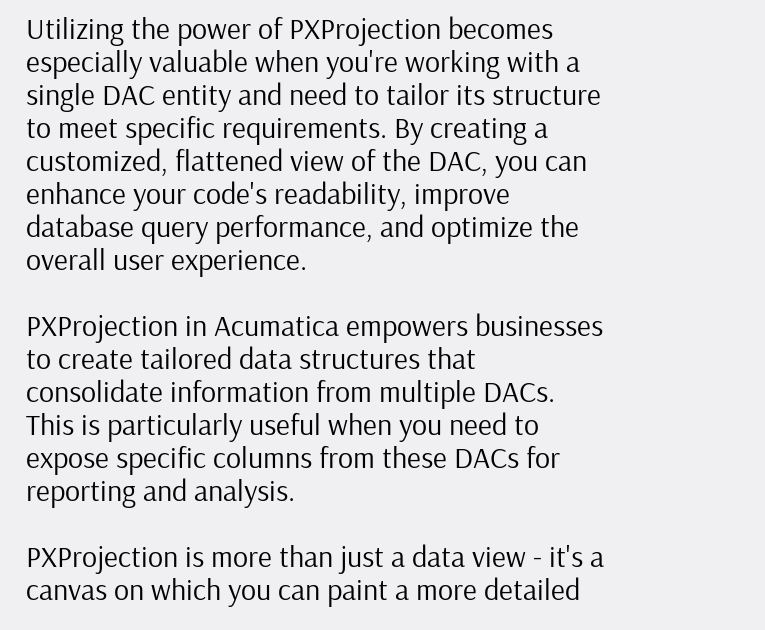Utilizing the power of PXProjection becomes especially valuable when you're working with a single DAC entity and need to tailor its structure to meet specific requirements. By creating a customized, flattened view of the DAC, you can enhance your code's readability, improve database query performance, and optimize the overall user experience.

PXProjection in Acumatica empowers businesses to create tailored data structures that consolidate information from multiple DACs. This is particularly useful when you need to expose specific columns from these DACs for reporting and analysis.

PXProjection is more than just a data view - it's a canvas on which you can paint a more detailed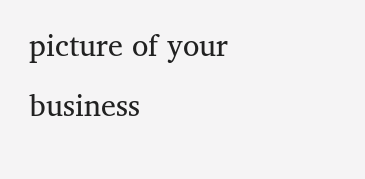picture of your business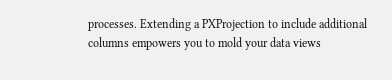processes. Extending a PXProjection to include additional columns empowers you to mold your data views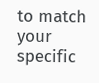to match your specific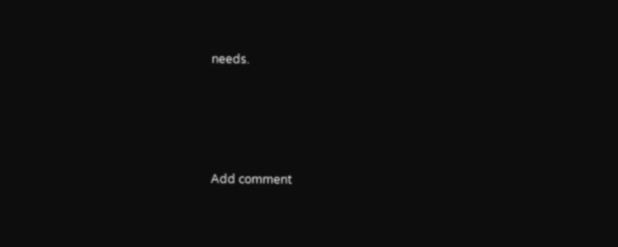needs.




Add comment